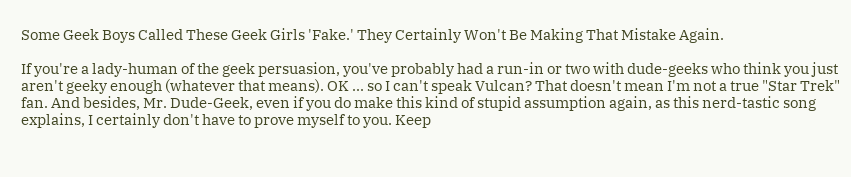Some Geek Boys Called These Geek Girls 'Fake.' They Certainly Won't Be Making That Mistake Again.

If you're a lady-human of the geek persuasion, you've probably had a run-in or two with dude-geeks who think you just aren't geeky enough (whatever that means). OK ... so I can't speak Vulcan? That doesn't mean I'm not a true "Star Trek" fan. And besides, Mr. Dude-Geek, even if you do make this kind of stupid assumption again, as this nerd-tastic song explains, I certainly don't have to prove myself to you. Keep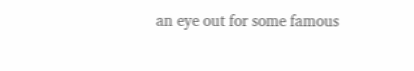an eye out for some famous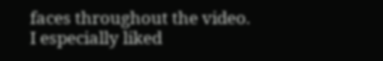faces throughout the video. I especially liked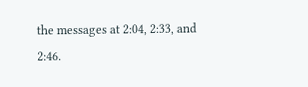the messages at 2:04, 2:33, and 2:46.